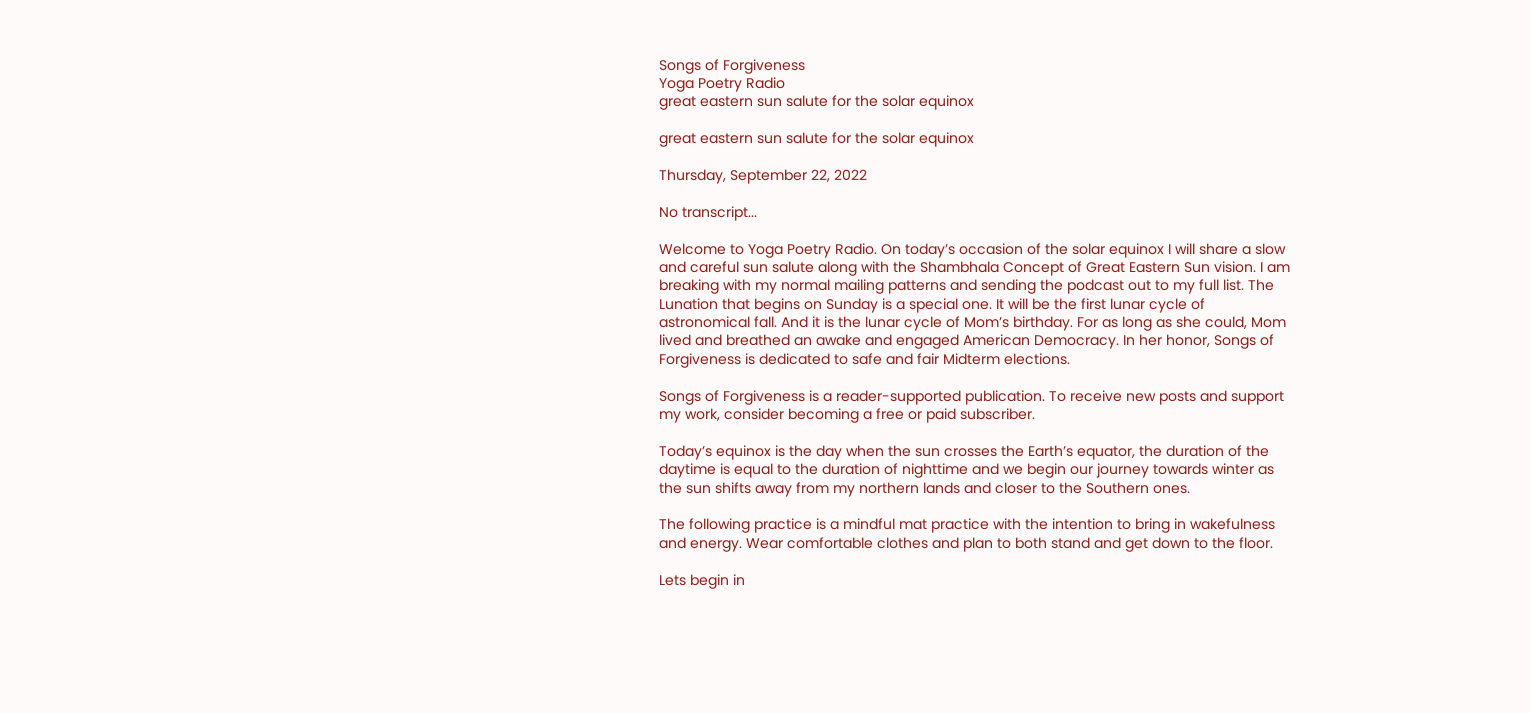Songs of Forgiveness
Yoga Poetry Radio
great eastern sun salute for the solar equinox

great eastern sun salute for the solar equinox

Thursday, September 22, 2022

No transcript...

Welcome to Yoga Poetry Radio. On today’s occasion of the solar equinox I will share a slow and careful sun salute along with the Shambhala Concept of Great Eastern Sun vision. I am breaking with my normal mailing patterns and sending the podcast out to my full list. The Lunation that begins on Sunday is a special one. It will be the first lunar cycle of astronomical fall. And it is the lunar cycle of Mom’s birthday. For as long as she could, Mom lived and breathed an awake and engaged American Democracy. In her honor, Songs of Forgiveness is dedicated to safe and fair Midterm elections.

Songs of Forgiveness is a reader-supported publication. To receive new posts and support my work, consider becoming a free or paid subscriber.

Today’s equinox is the day when the sun crosses the Earth’s equator, the duration of the daytime is equal to the duration of nighttime and we begin our journey towards winter as the sun shifts away from my northern lands and closer to the Southern ones.

The following practice is a mindful mat practice with the intention to bring in wakefulness and energy. Wear comfortable clothes and plan to both stand and get down to the floor.

Lets begin in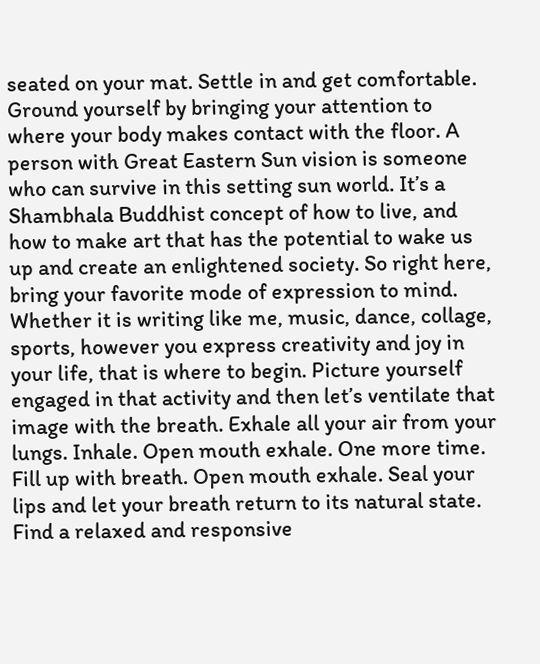seated on your mat. Settle in and get comfortable. Ground yourself by bringing your attention to where your body makes contact with the floor. A person with Great Eastern Sun vision is someone who can survive in this setting sun world. It’s a Shambhala Buddhist concept of how to live, and how to make art that has the potential to wake us up and create an enlightened society. So right here, bring your favorite mode of expression to mind. Whether it is writing like me, music, dance, collage, sports, however you express creativity and joy in your life, that is where to begin. Picture yourself engaged in that activity and then let’s ventilate that image with the breath. Exhale all your air from your lungs. Inhale. Open mouth exhale. One more time. Fill up with breath. Open mouth exhale. Seal your lips and let your breath return to its natural state. Find a relaxed and responsive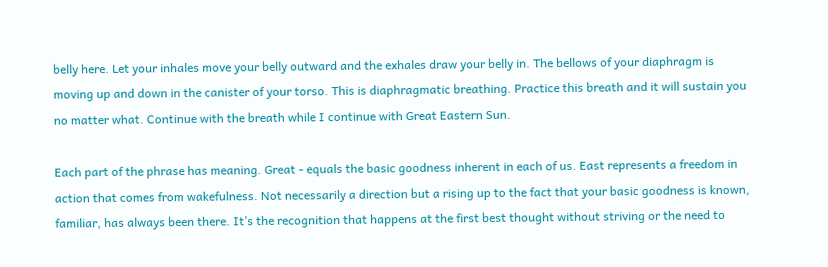belly here. Let your inhales move your belly outward and the exhales draw your belly in. The bellows of your diaphragm is moving up and down in the canister of your torso. This is diaphragmatic breathing. Practice this breath and it will sustain you no matter what. Continue with the breath while I continue with Great Eastern Sun.

Each part of the phrase has meaning. Great - equals the basic goodness inherent in each of us. East represents a freedom in action that comes from wakefulness. Not necessarily a direction but a rising up to the fact that your basic goodness is known, familiar, has always been there. It’s the recognition that happens at the first best thought without striving or the need to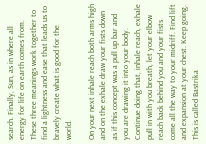search. Finally, Sun, as in where all energy for life on earth comes from. These three meanings work together to find a lightness and ease that leads us to bravely create what is good for the world.

On your next inhale reach both arms high and on the exhale draw your fists down as if this concept was a pull up bar and you are drawing it into your body. Continue doing that, inhale reach, exhale pull in with you breath, let your elbow reach back behind you and your fists come all the way to your midriff. Find lift and expansion at your chest. Keep going. This is called Bastrika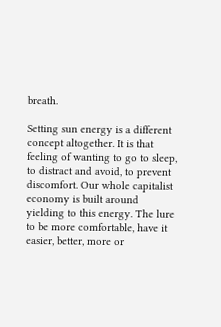breath.

Setting sun energy is a different concept altogether. It is that feeling of wanting to go to sleep, to distract and avoid, to prevent discomfort. Our whole capitalist economy is built around yielding to this energy. The lure to be more comfortable, have it easier, better, more or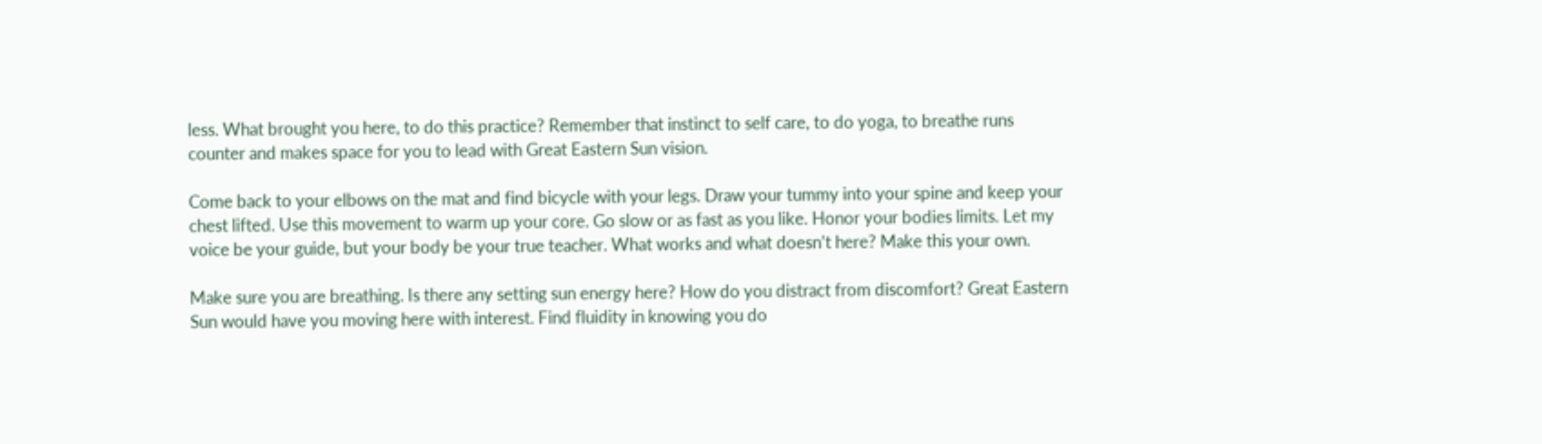less. What brought you here, to do this practice? Remember that instinct to self care, to do yoga, to breathe runs counter and makes space for you to lead with Great Eastern Sun vision.

Come back to your elbows on the mat and find bicycle with your legs. Draw your tummy into your spine and keep your chest lifted. Use this movement to warm up your core. Go slow or as fast as you like. Honor your bodies limits. Let my voice be your guide, but your body be your true teacher. What works and what doesn’t here? Make this your own.

Make sure you are breathing. Is there any setting sun energy here? How do you distract from discomfort? Great Eastern Sun would have you moving here with interest. Find fluidity in knowing you do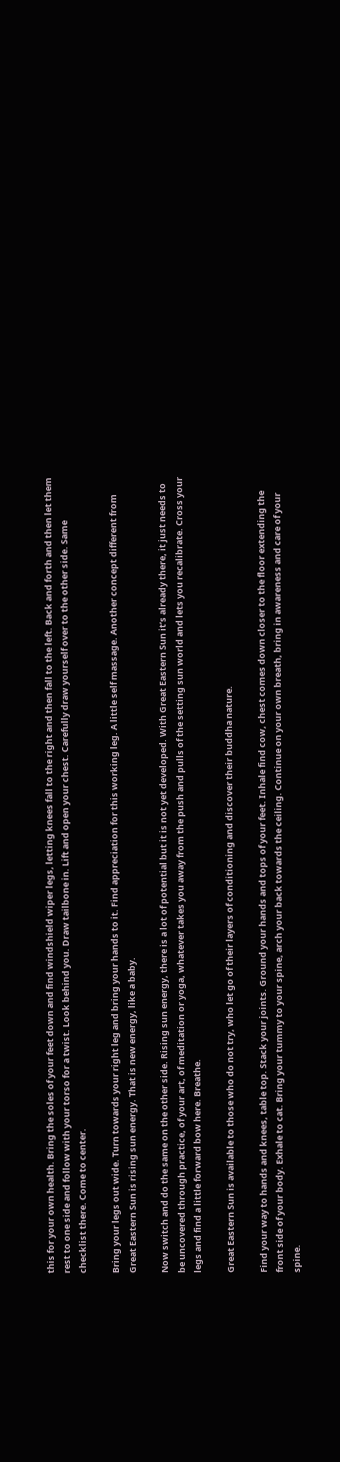this for your own health. Bring the soles of your feet down and find windshield wiper legs, letting knees fall to the right and then fall to the left. Back and forth and then let them rest to one side and follow with your torso for a twist. Look behind you. Draw tailbone in. Lift and open your chest. Carefully draw yourself over to the other side. Same checklist there. Come to center.

Bring your legs out wide. Turn towards your right leg and bring your hands to it. Find appreciation for this working leg. A little self massage. Another concept different from Great Eastern Sun is rising sun energy. That is new energy, like a baby.

Now switch and do the same on the other side. Rising sun energy, there is a lot of potential but it is not yet developed. With Great Eastern Sun it’s already there, it just needs to be uncovered through practice, of your art, of meditation or yoga, whatever takes you away from the push and pulls of the setting sun world and lets you recalibrate. Cross your legs and find a little forward bow here. Breathe.

Great Eastern Sun is available to those who do not try, who let go of their layers of conditioning and discover their buddha nature.

Find your way to hands and knees, table top. Stack your joints. Ground your hands and tops of your feet. Inhale find cow, chest comes down closer to the floor extending the front side of your body. Exhale to cat. Bring your tummy to your spine, arch your back towards the ceiling. Continue on your own breath, bring in awareness and care of your spine.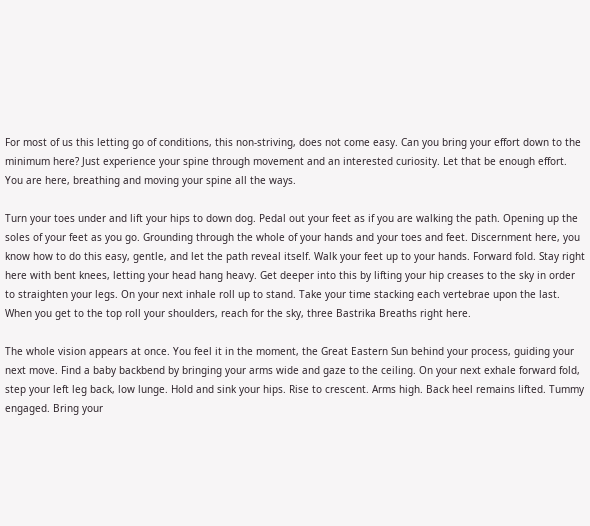For most of us this letting go of conditions, this non-striving, does not come easy. Can you bring your effort down to the minimum here? Just experience your spine through movement and an interested curiosity. Let that be enough effort. You are here, breathing and moving your spine all the ways.

Turn your toes under and lift your hips to down dog. Pedal out your feet as if you are walking the path. Opening up the soles of your feet as you go. Grounding through the whole of your hands and your toes and feet. Discernment here, you know how to do this easy, gentle, and let the path reveal itself. Walk your feet up to your hands. Forward fold. Stay right here with bent knees, letting your head hang heavy. Get deeper into this by lifting your hip creases to the sky in order to straighten your legs. On your next inhale roll up to stand. Take your time stacking each vertebrae upon the last. When you get to the top roll your shoulders, reach for the sky, three Bastrika Breaths right here.

The whole vision appears at once. You feel it in the moment, the Great Eastern Sun behind your process, guiding your next move. Find a baby backbend by bringing your arms wide and gaze to the ceiling. On your next exhale forward fold, step your left leg back, low lunge. Hold and sink your hips. Rise to crescent. Arms high. Back heel remains lifted. Tummy engaged. Bring your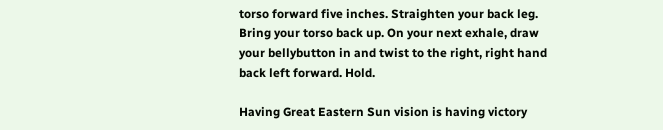torso forward five inches. Straighten your back leg. Bring your torso back up. On your next exhale, draw your bellybutton in and twist to the right, right hand back left forward. Hold.

Having Great Eastern Sun vision is having victory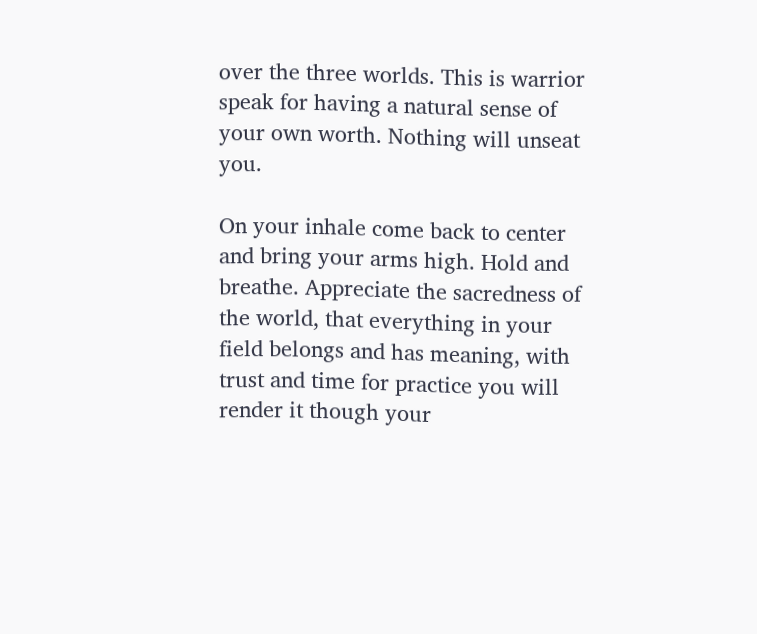over the three worlds. This is warrior speak for having a natural sense of your own worth. Nothing will unseat you.

On your inhale come back to center and bring your arms high. Hold and breathe. Appreciate the sacredness of the world, that everything in your field belongs and has meaning, with trust and time for practice you will render it though your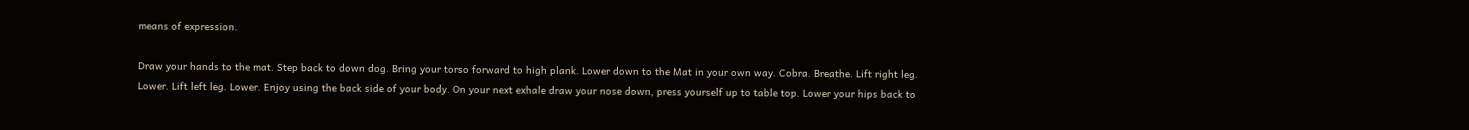means of expression.

Draw your hands to the mat. Step back to down dog. Bring your torso forward to high plank. Lower down to the Mat in your own way. Cobra. Breathe. Lift right leg. Lower. Lift left leg. Lower. Enjoy using the back side of your body. On your next exhale draw your nose down, press yourself up to table top. Lower your hips back to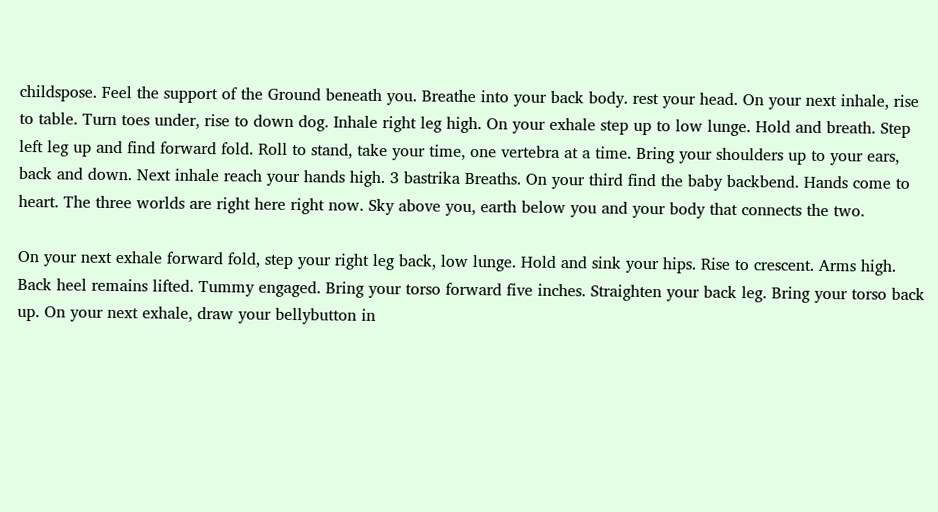childspose. Feel the support of the Ground beneath you. Breathe into your back body. rest your head. On your next inhale, rise to table. Turn toes under, rise to down dog. Inhale right leg high. On your exhale step up to low lunge. Hold and breath. Step left leg up and find forward fold. Roll to stand, take your time, one vertebra at a time. Bring your shoulders up to your ears, back and down. Next inhale reach your hands high. 3 bastrika Breaths. On your third find the baby backbend. Hands come to heart. The three worlds are right here right now. Sky above you, earth below you and your body that connects the two.

On your next exhale forward fold, step your right leg back, low lunge. Hold and sink your hips. Rise to crescent. Arms high. Back heel remains lifted. Tummy engaged. Bring your torso forward five inches. Straighten your back leg. Bring your torso back up. On your next exhale, draw your bellybutton in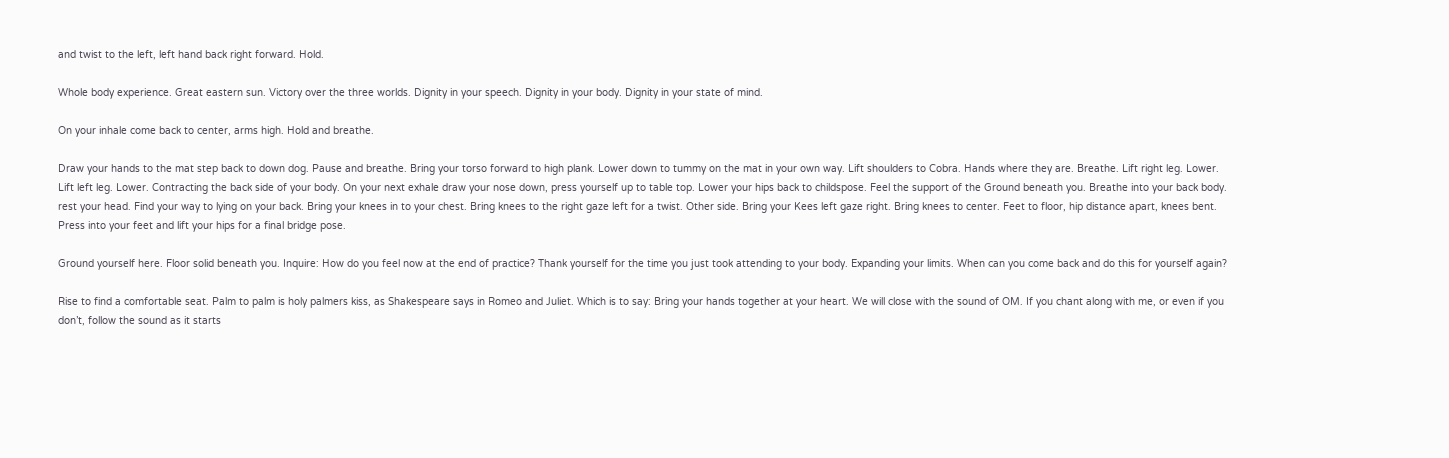and twist to the left, left hand back right forward. Hold.

Whole body experience. Great eastern sun. Victory over the three worlds. Dignity in your speech. Dignity in your body. Dignity in your state of mind.

On your inhale come back to center, arms high. Hold and breathe.

Draw your hands to the mat step back to down dog. Pause and breathe. Bring your torso forward to high plank. Lower down to tummy on the mat in your own way. Lift shoulders to Cobra. Hands where they are. Breathe. Lift right leg. Lower. Lift left leg. Lower. Contracting the back side of your body. On your next exhale draw your nose down, press yourself up to table top. Lower your hips back to childspose. Feel the support of the Ground beneath you. Breathe into your back body. rest your head. Find your way to lying on your back. Bring your knees in to your chest. Bring knees to the right gaze left for a twist. Other side. Bring your Kees left gaze right. Bring knees to center. Feet to floor, hip distance apart, knees bent. Press into your feet and lift your hips for a final bridge pose.

Ground yourself here. Floor solid beneath you. Inquire: How do you feel now at the end of practice? Thank yourself for the time you just took attending to your body. Expanding your limits. When can you come back and do this for yourself again?

Rise to find a comfortable seat. Palm to palm is holy palmers kiss, as Shakespeare says in Romeo and Juliet. Which is to say: Bring your hands together at your heart. We will close with the sound of OM. If you chant along with me, or even if you don’t, follow the sound as it starts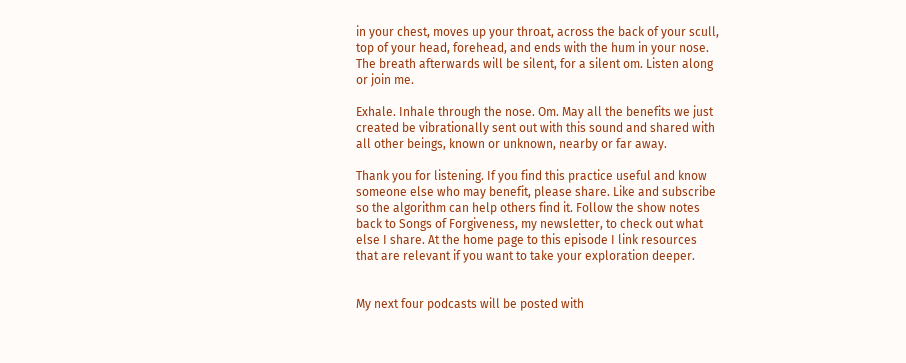in your chest, moves up your throat, across the back of your scull, top of your head, forehead, and ends with the hum in your nose. The breath afterwards will be silent, for a silent om. Listen along or join me.

Exhale. Inhale through the nose. Om. May all the benefits we just created be vibrationally sent out with this sound and shared with all other beings, known or unknown, nearby or far away.

Thank you for listening. If you find this practice useful and know someone else who may benefit, please share. Like and subscribe so the algorithm can help others find it. Follow the show notes back to Songs of Forgiveness, my newsletter, to check out what else I share. At the home page to this episode I link resources that are relevant if you want to take your exploration deeper.


My next four podcasts will be posted with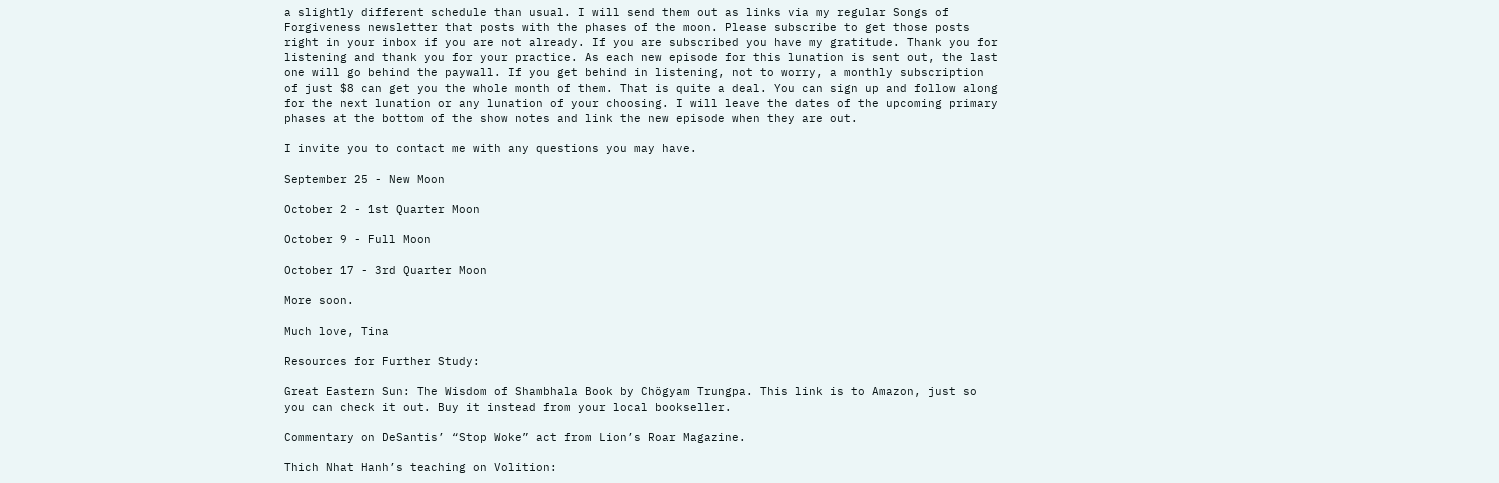a slightly different schedule than usual. I will send them out as links via my regular Songs of Forgiveness newsletter that posts with the phases of the moon. Please subscribe to get those posts right in your inbox if you are not already. If you are subscribed you have my gratitude. Thank you for listening and thank you for your practice. As each new episode for this lunation is sent out, the last one will go behind the paywall. If you get behind in listening, not to worry, a monthly subscription of just $8 can get you the whole month of them. That is quite a deal. You can sign up and follow along for the next lunation or any lunation of your choosing. I will leave the dates of the upcoming primary phases at the bottom of the show notes and link the new episode when they are out.

I invite you to contact me with any questions you may have.

September 25 - New Moon

October 2 - 1st Quarter Moon

October 9 - Full Moon

October 17 - 3rd Quarter Moon

More soon.

Much love, Tina

Resources for Further Study:

Great Eastern Sun: The Wisdom of Shambhala Book by Chögyam Trungpa. This link is to Amazon, just so you can check it out. Buy it instead from your local bookseller.

Commentary on DeSantis’ “Stop Woke” act from Lion’s Roar Magazine.

Thich Nhat Hanh’s teaching on Volition: